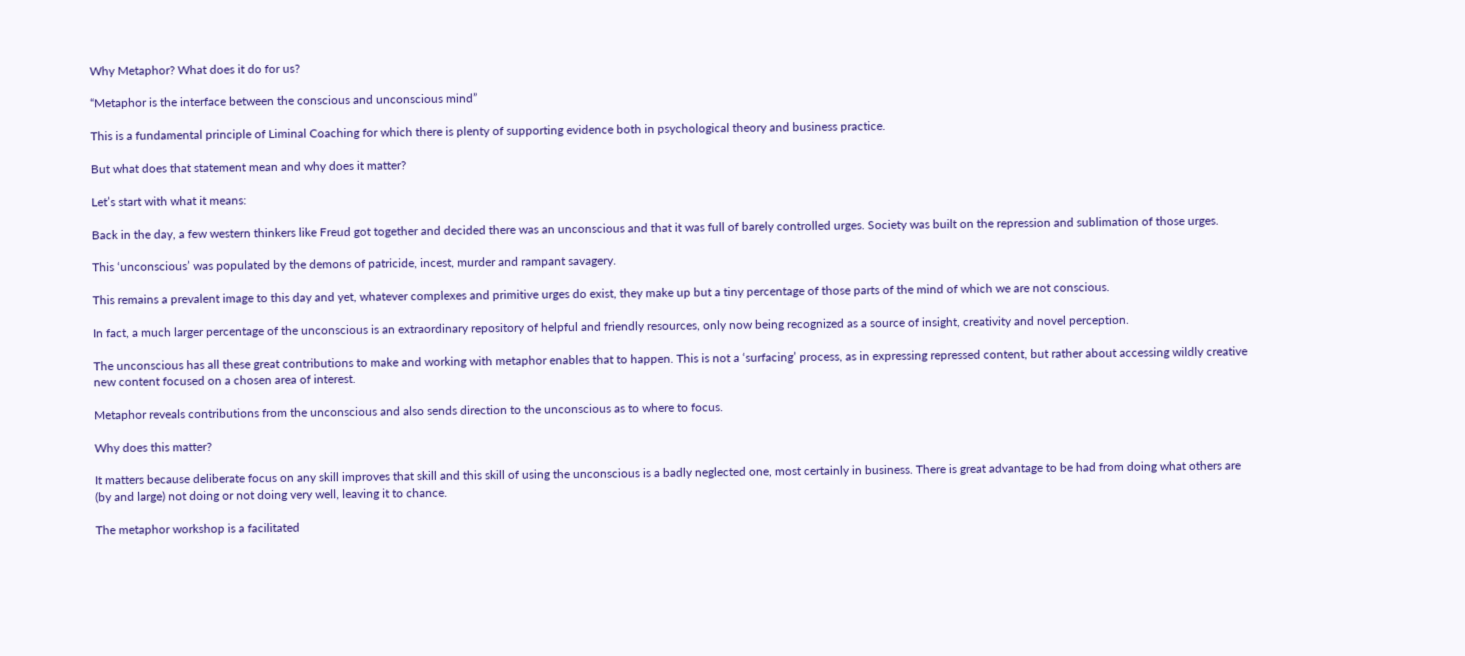Why Metaphor? What does it do for us?

“Metaphor is the interface between the conscious and unconscious mind”

This is a fundamental principle of Liminal Coaching for which there is plenty of supporting evidence both in psychological theory and business practice.

But what does that statement mean and why does it matter?

Let’s start with what it means:

Back in the day, a few western thinkers like Freud got together and decided there was an unconscious and that it was full of barely controlled urges. Society was built on the repression and sublimation of those urges.

This ‘unconscious’ was populated by the demons of patricide, incest, murder and rampant savagery.

This remains a prevalent image to this day and yet, whatever complexes and primitive urges do exist, they make up but a tiny percentage of those parts of the mind of which we are not conscious.

In fact, a much larger percentage of the unconscious is an extraordinary repository of helpful and friendly resources, only now being recognized as a source of insight, creativity and novel perception.

The unconscious has all these great contributions to make and working with metaphor enables that to happen. This is not a ‘surfacing’ process, as in expressing repressed content, but rather about accessing wildly creative new content focused on a chosen area of interest.

Metaphor reveals contributions from the unconscious and also sends direction to the unconscious as to where to focus.

Why does this matter?

It matters because deliberate focus on any skill improves that skill and this skill of using the unconscious is a badly neglected one, most certainly in business. There is great advantage to be had from doing what others are (by and large) not doing or not doing very well, leaving it to chance.

The metaphor workshop is a facilitated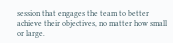session that engages the team to better achieve their objectives, no matter how small or large.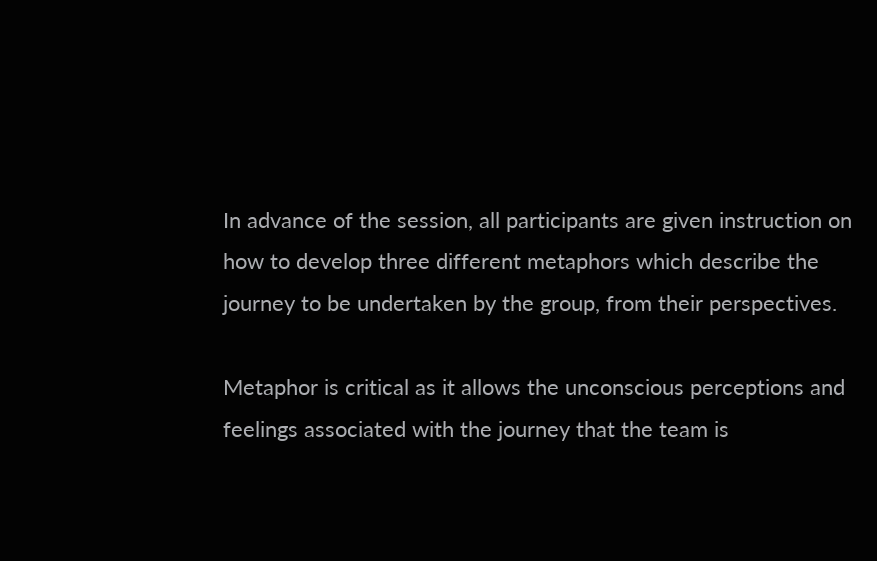In advance of the session, all participants are given instruction on how to develop three different metaphors which describe the journey to be undertaken by the group, from their perspectives.

Metaphor is critical as it allows the unconscious perceptions and feelings associated with the journey that the team is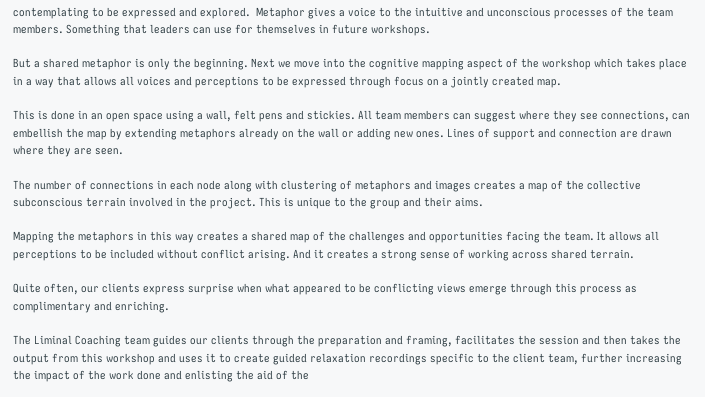contemplating to be expressed and explored.  Metaphor gives a voice to the intuitive and unconscious processes of the team members. Something that leaders can use for themselves in future workshops.

But a shared metaphor is only the beginning. Next we move into the cognitive mapping aspect of the workshop which takes place in a way that allows all voices and perceptions to be expressed through focus on a jointly created map.

This is done in an open space using a wall, felt pens and stickies. All team members can suggest where they see connections, can embellish the map by extending metaphors already on the wall or adding new ones. Lines of support and connection are drawn where they are seen.

The number of connections in each node along with clustering of metaphors and images creates a map of the collective subconscious terrain involved in the project. This is unique to the group and their aims.

Mapping the metaphors in this way creates a shared map of the challenges and opportunities facing the team. It allows all perceptions to be included without conflict arising. And it creates a strong sense of working across shared terrain.

Quite often, our clients express surprise when what appeared to be conflicting views emerge through this process as complimentary and enriching.

The Liminal Coaching team guides our clients through the preparation and framing, facilitates the session and then takes the output from this workshop and uses it to create guided relaxation recordings specific to the client team, further increasing the impact of the work done and enlisting the aid of the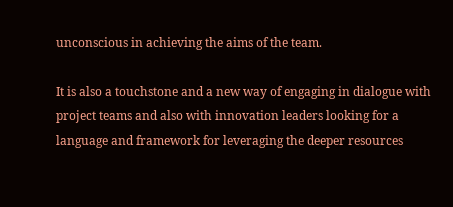unconscious in achieving the aims of the team.

It is also a touchstone and a new way of engaging in dialogue with project teams and also with innovation leaders looking for a language and framework for leveraging the deeper resources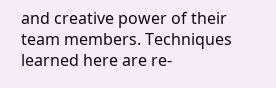and creative power of their team members. Techniques learned here are re-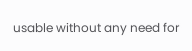usable without any need for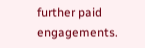further paid engagements.